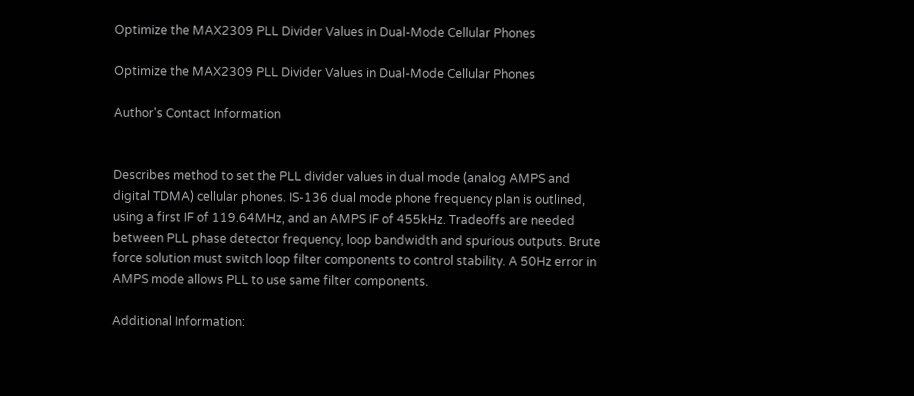Optimize the MAX2309 PLL Divider Values in Dual-Mode Cellular Phones

Optimize the MAX2309 PLL Divider Values in Dual-Mode Cellular Phones

Author's Contact Information


Describes method to set the PLL divider values in dual mode (analog AMPS and digital TDMA) cellular phones. IS-136 dual mode phone frequency plan is outlined, using a first IF of 119.64MHz, and an AMPS IF of 455kHz. Tradeoffs are needed between PLL phase detector frequency, loop bandwidth and spurious outputs. Brute force solution must switch loop filter components to control stability. A 50Hz error in AMPS mode allows PLL to use same filter components.

Additional Information: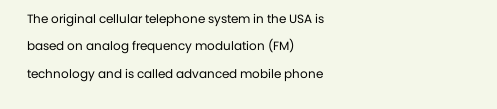The original cellular telephone system in the USA is based on analog frequency modulation (FM) technology and is called advanced mobile phone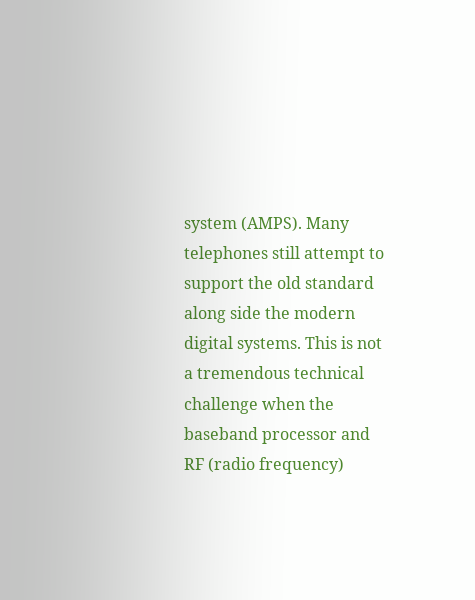system (AMPS). Many telephones still attempt to support the old standard along side the modern digital systems. This is not a tremendous technical challenge when the baseband processor and RF (radio frequency)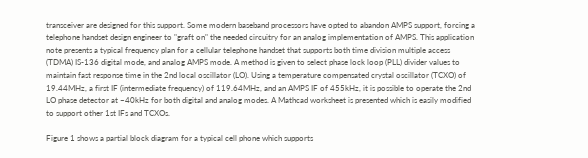transceiver are designed for this support. Some modern baseband processors have opted to abandon AMPS support, forcing a telephone handset design engineer to "graft on" the needed circuitry for an analog implementation of AMPS. This application note presents a typical frequency plan for a cellular telephone handset that supports both time division multiple access (TDMA) IS-136 digital mode, and analog AMPS mode. A method is given to select phase lock loop (PLL) divider values to maintain fast response time in the 2nd local oscillator (LO). Using a temperature compensated crystal oscillator (TCXO) of 19.44MHz, a first IF (intermediate frequency) of 119.64MHz, and an AMPS IF of 455kHz, it is possible to operate the 2nd LO phase detector at ~40kHz for both digital and analog modes. A Mathcad worksheet is presented which is easily modified to support other 1st IFs and TCXOs.

Figure 1 shows a partial block diagram for a typical cell phone which supports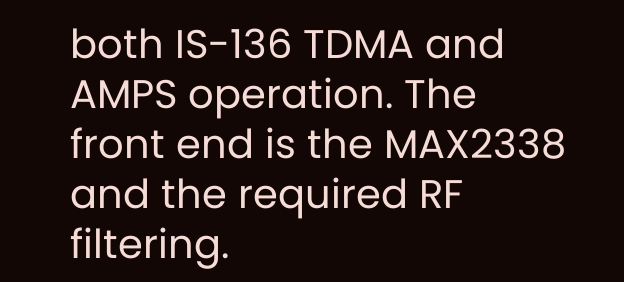both IS-136 TDMA and AMPS operation. The front end is the MAX2338 and the required RF filtering.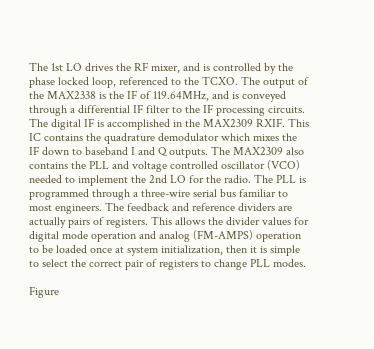The 1st LO drives the RF mixer, and is controlled by the phase locked loop, referenced to the TCXO. The output of the MAX2338 is the IF of 119.64MHz, and is conveyed through a differential IF filter to the IF processing circuits. The digital IF is accomplished in the MAX2309 RXIF. This IC contains the quadrature demodulator which mixes the IF down to baseband I and Q outputs. The MAX2309 also contains the PLL and voltage controlled oscillator (VCO) needed to implement the 2nd LO for the radio. The PLL is programmed through a three-wire serial bus familiar to most engineers. The feedback and reference dividers are actually pairs of registers. This allows the divider values for digital mode operation and analog (FM-AMPS) operation to be loaded once at system initialization, then it is simple to select the correct pair of registers to change PLL modes.

Figure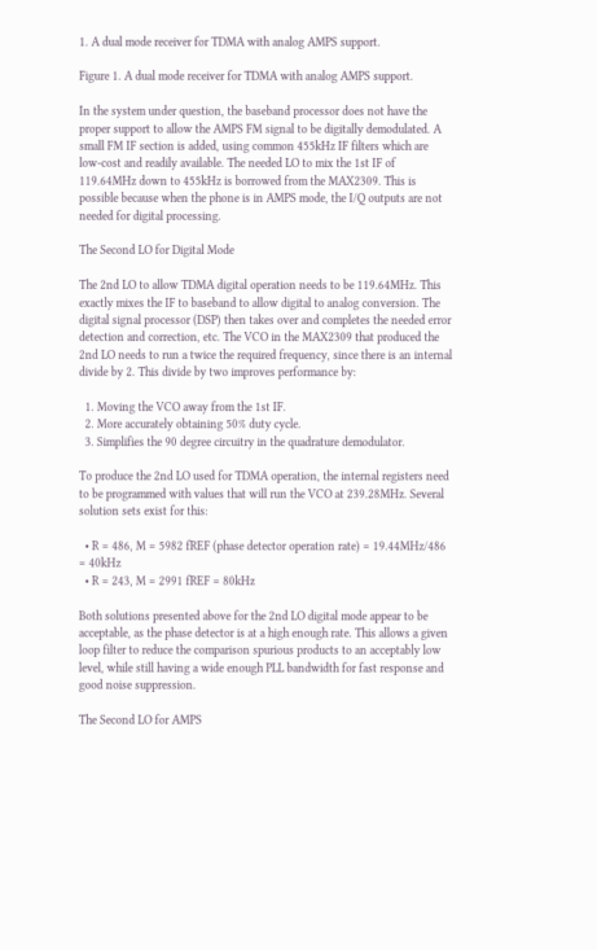1. A dual mode receiver for TDMA with analog AMPS support.

Figure 1. A dual mode receiver for TDMA with analog AMPS support.

In the system under question, the baseband processor does not have the proper support to allow the AMPS FM signal to be digitally demodulated. A small FM IF section is added, using common 455kHz IF filters which are low-cost and readily available. The needed LO to mix the 1st IF of 119.64MHz down to 455kHz is borrowed from the MAX2309. This is possible because when the phone is in AMPS mode, the I/Q outputs are not needed for digital processing.

The Second LO for Digital Mode

The 2nd LO to allow TDMA digital operation needs to be 119.64MHz. This exactly mixes the IF to baseband to allow digital to analog conversion. The digital signal processor (DSP) then takes over and completes the needed error detection and correction, etc. The VCO in the MAX2309 that produced the 2nd LO needs to run a twice the required frequency, since there is an internal divide by 2. This divide by two improves performance by:

  1. Moving the VCO away from the 1st IF.
  2. More accurately obtaining 50% duty cycle.
  3. Simplifies the 90 degree circuitry in the quadrature demodulator.

To produce the 2nd LO used for TDMA operation, the internal registers need to be programmed with values that will run the VCO at 239.28MHz. Several solution sets exist for this:

  • R = 486, M = 5982 fREF (phase detector operation rate) = 19.44MHz/486 = 40kHz
  • R = 243, M = 2991 fREF = 80kHz

Both solutions presented above for the 2nd LO digital mode appear to be acceptable, as the phase detector is at a high enough rate. This allows a given loop filter to reduce the comparison spurious products to an acceptably low level, while still having a wide enough PLL bandwidth for fast response and good noise suppression.

The Second LO for AMPS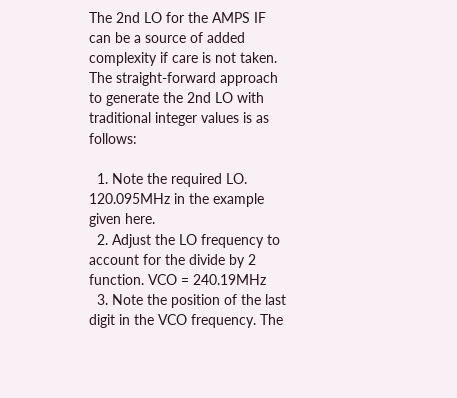The 2nd LO for the AMPS IF can be a source of added complexity if care is not taken. The straight-forward approach to generate the 2nd LO with traditional integer values is as follows:

  1. Note the required LO. 120.095MHz in the example given here.
  2. Adjust the LO frequency to account for the divide by 2 function. VCO = 240.19MHz
  3. Note the position of the last digit in the VCO frequency. The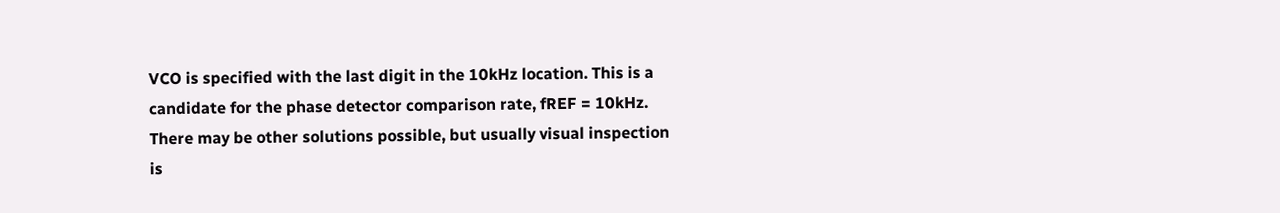VCO is specified with the last digit in the 10kHz location. This is a candidate for the phase detector comparison rate, fREF = 10kHz. There may be other solutions possible, but usually visual inspection is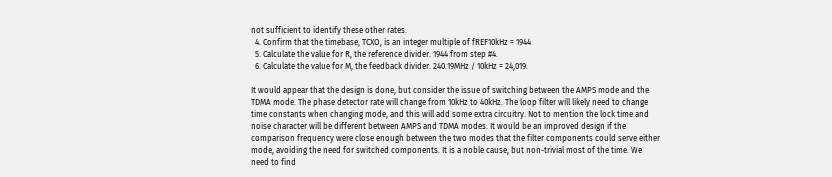not sufficient to identify these other rates.
  4. Confirm that the timebase, TCXO, is an integer multiple of fREF10kHz = 1944
  5. Calculate the value for R, the reference divider. 1944 from step #4.
  6. Calculate the value for M, the feedback divider. 240.19MHz / 10kHz = 24,019.

It would appear that the design is done, but consider the issue of switching between the AMPS mode and the TDMA mode. The phase detector rate will change from 10kHz to 40kHz. The loop filter will likely need to change time constants when changing mode, and this will add some extra circuitry. Not to mention the lock time and noise character will be different between AMPS and TDMA modes. It would be an improved design if the comparison frequency were close enough between the two modes that the filter components could serve either mode, avoiding the need for switched components. It is a noble cause, but non-trivial most of the time. We need to find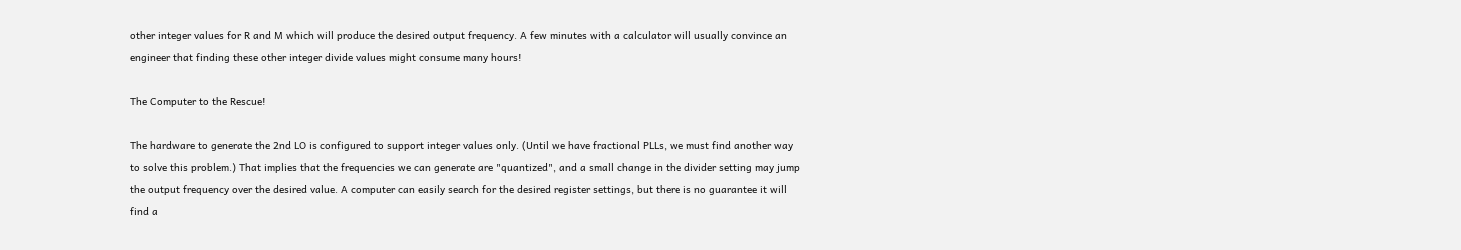other integer values for R and M which will produce the desired output frequency. A few minutes with a calculator will usually convince an engineer that finding these other integer divide values might consume many hours!

The Computer to the Rescue!

The hardware to generate the 2nd LO is configured to support integer values only. (Until we have fractional PLLs, we must find another way to solve this problem.) That implies that the frequencies we can generate are "quantized", and a small change in the divider setting may jump the output frequency over the desired value. A computer can easily search for the desired register settings, but there is no guarantee it will find a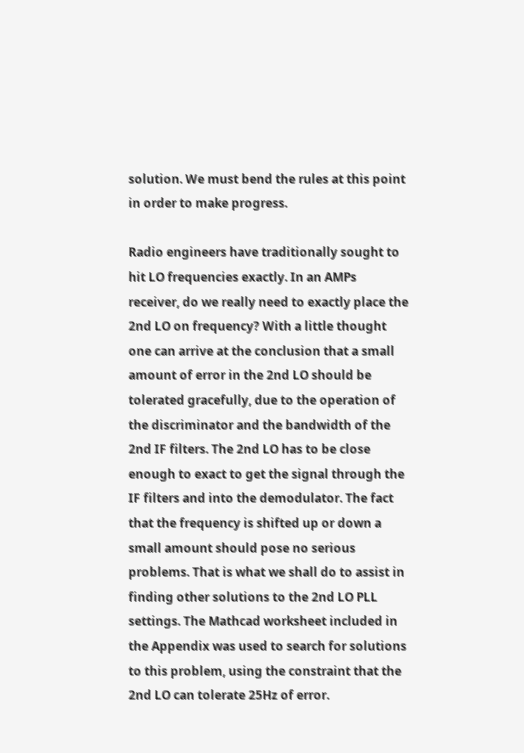solution. We must bend the rules at this point in order to make progress.

Radio engineers have traditionally sought to hit LO frequencies exactly. In an AMPs receiver, do we really need to exactly place the 2nd LO on frequency? With a little thought one can arrive at the conclusion that a small amount of error in the 2nd LO should be tolerated gracefully, due to the operation of the discriminator and the bandwidth of the 2nd IF filters. The 2nd LO has to be close enough to exact to get the signal through the IF filters and into the demodulator. The fact that the frequency is shifted up or down a small amount should pose no serious problems. That is what we shall do to assist in finding other solutions to the 2nd LO PLL settings. The Mathcad worksheet included in the Appendix was used to search for solutions to this problem, using the constraint that the 2nd LO can tolerate 25Hz of error.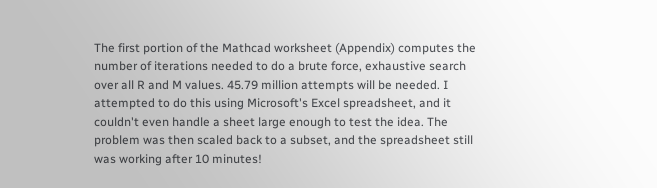The first portion of the Mathcad worksheet (Appendix) computes the number of iterations needed to do a brute force, exhaustive search over all R and M values. 45.79 million attempts will be needed. I attempted to do this using Microsoft's Excel spreadsheet, and it couldn't even handle a sheet large enough to test the idea. The problem was then scaled back to a subset, and the spreadsheet still was working after 10 minutes!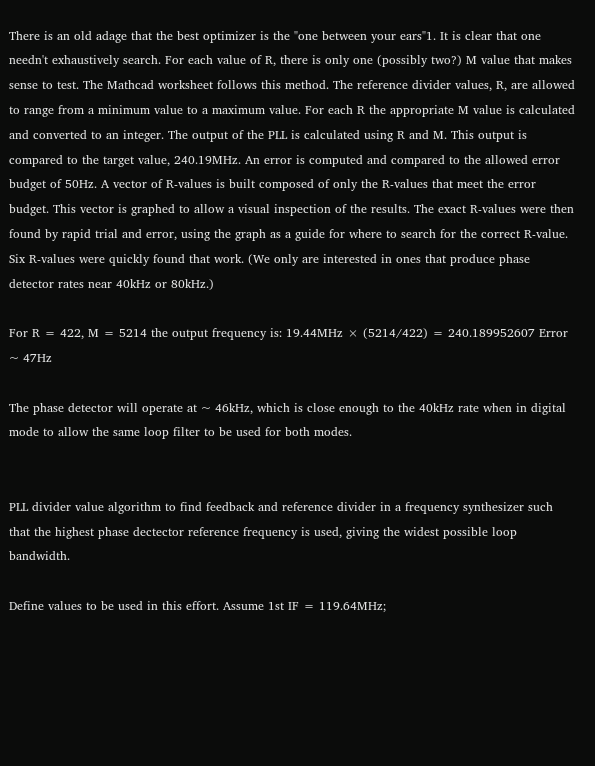There is an old adage that the best optimizer is the "one between your ears"1. It is clear that one needn't exhaustively search. For each value of R, there is only one (possibly two?) M value that makes sense to test. The Mathcad worksheet follows this method. The reference divider values, R, are allowed to range from a minimum value to a maximum value. For each R the appropriate M value is calculated and converted to an integer. The output of the PLL is calculated using R and M. This output is compared to the target value, 240.19MHz. An error is computed and compared to the allowed error budget of 50Hz. A vector of R-values is built composed of only the R-values that meet the error budget. This vector is graphed to allow a visual inspection of the results. The exact R-values were then found by rapid trial and error, using the graph as a guide for where to search for the correct R-value. Six R-values were quickly found that work. (We only are interested in ones that produce phase detector rates near 40kHz or 80kHz.)

For R = 422, M = 5214 the output frequency is: 19.44MHz × (5214/422) = 240.189952607 Error ~ 47Hz

The phase detector will operate at ~ 46kHz, which is close enough to the 40kHz rate when in digital mode to allow the same loop filter to be used for both modes.


PLL divider value algorithm to find feedback and reference divider in a frequency synthesizer such that the highest phase dectector reference frequency is used, giving the widest possible loop bandwidth.

Define values to be used in this effort. Assume 1st IF = 119.64MHz;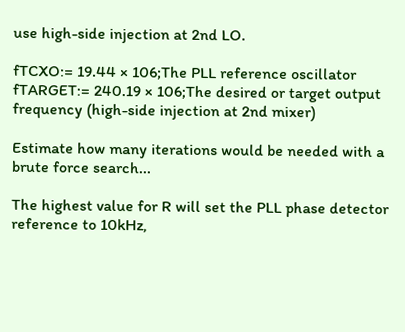use high-side injection at 2nd LO.

fTCXO:= 19.44 × 106;The PLL reference oscillator
fTARGET:= 240.19 × 106;The desired or target output frequency (high-side injection at 2nd mixer)

Estimate how many iterations would be needed with a brute force search...

The highest value for R will set the PLL phase detector reference to 10kHz,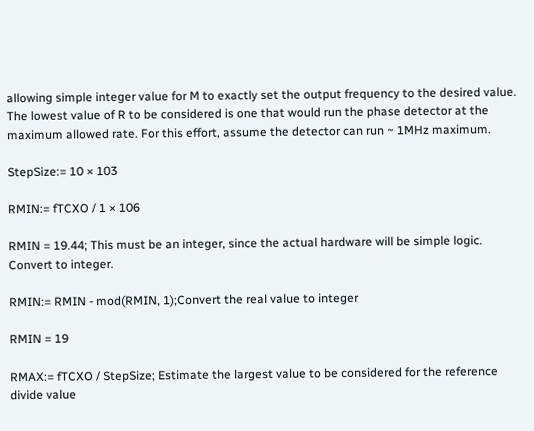allowing simple integer value for M to exactly set the output frequency to the desired value. The lowest value of R to be considered is one that would run the phase detector at the maximum allowed rate. For this effort, assume the detector can run ~ 1MHz maximum.

StepSize:= 10 × 103

RMIN:= fTCXO / 1 × 106

RMIN = 19.44; This must be an integer, since the actual hardware will be simple logic. Convert to integer.

RMIN:= RMIN - mod(RMIN, 1);Convert the real value to integer

RMIN = 19

RMAX:= fTCXO / StepSize; Estimate the largest value to be considered for the reference divide value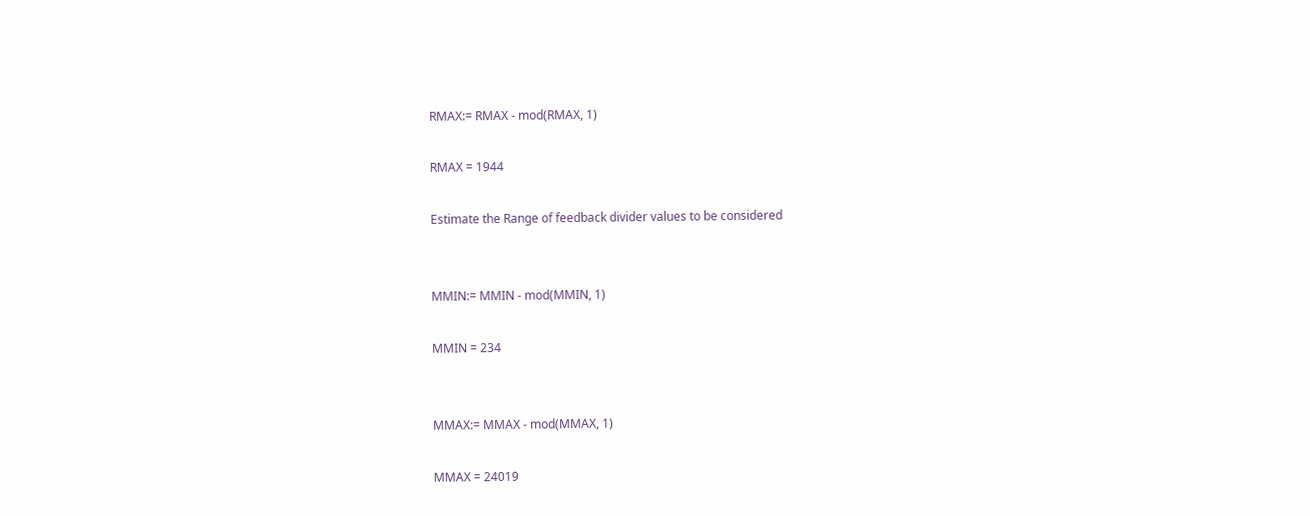RMAX:= RMAX - mod(RMAX, 1)

RMAX = 1944

Estimate the Range of feedback divider values to be considered


MMIN:= MMIN - mod(MMIN, 1)

MMIN = 234


MMAX:= MMAX - mod(MMAX, 1)

MMAX = 24019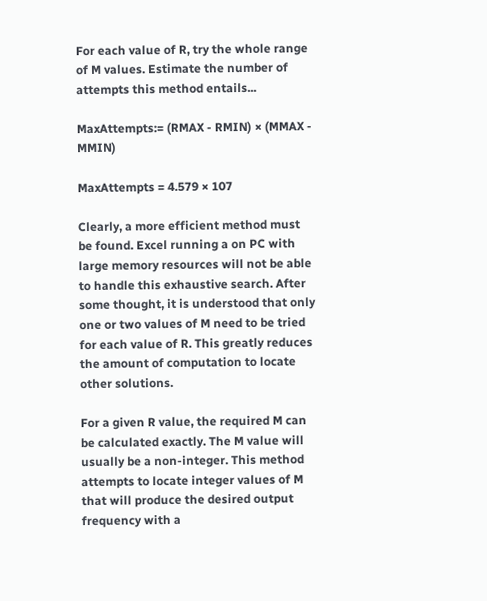For each value of R, try the whole range of M values. Estimate the number of attempts this method entails...

MaxAttempts:= (RMAX - RMIN) × (MMAX - MMIN)

MaxAttempts = 4.579 × 107

Clearly, a more efficient method must be found. Excel running a on PC with large memory resources will not be able to handle this exhaustive search. After some thought, it is understood that only one or two values of M need to be tried for each value of R. This greatly reduces the amount of computation to locate other solutions.

For a given R value, the required M can be calculated exactly. The M value will usually be a non-integer. This method attempts to locate integer values of M that will produce the desired output frequency with a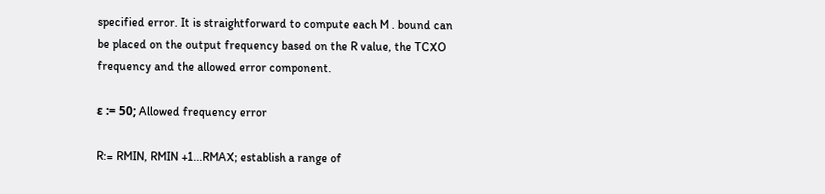specified error. It is straightforward to compute each M . bound can be placed on the output frequency based on the R value, the TCXO frequency and the allowed error component.

ε := 50; Allowed frequency error

R:= RMIN, RMIN +1...RMAX; establish a range of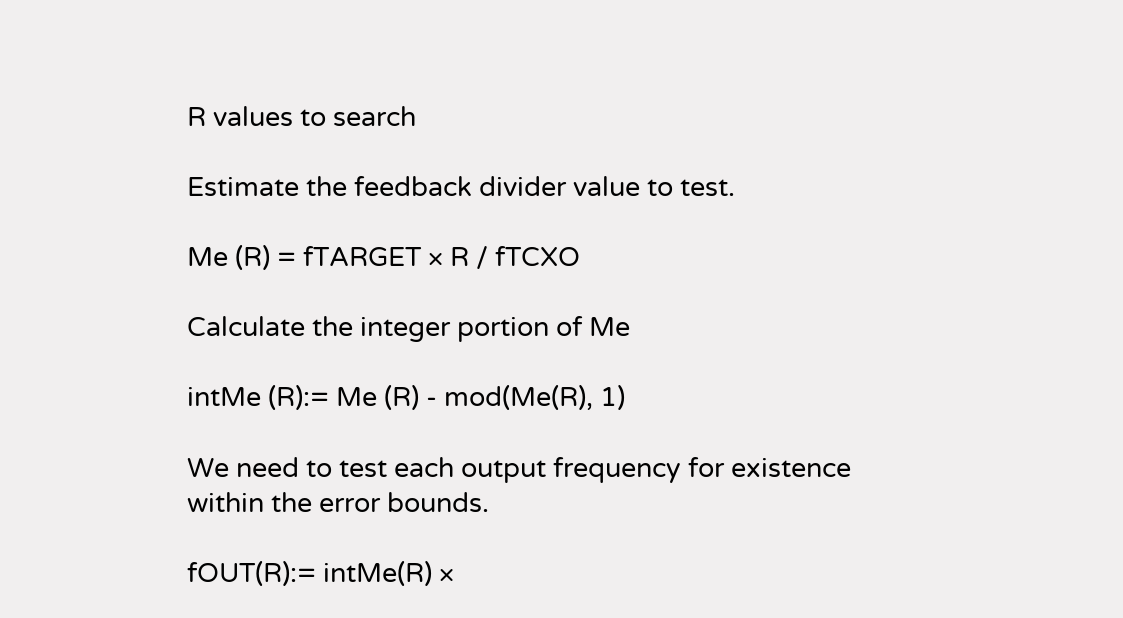R values to search

Estimate the feedback divider value to test.

Me (R) = fTARGET × R / fTCXO

Calculate the integer portion of Me

intMe (R):= Me (R) - mod(Me(R), 1)

We need to test each output frequency for existence within the error bounds.

fOUT(R):= intMe(R) ×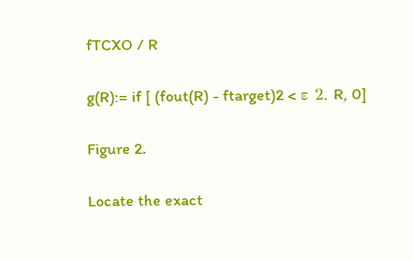fTCXO / R

g(R):= if [ (fout(R) - ftarget)2 < ε 2, R, 0]

Figure 2.

Locate the exact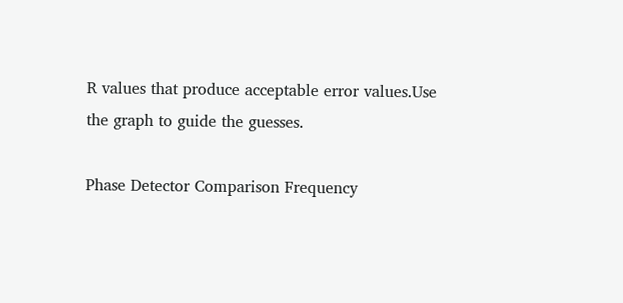R values that produce acceptable error values.Use the graph to guide the guesses.

Phase Detector Comparison Frequency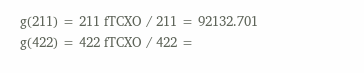g(211) = 211 fTCXO / 211 = 92132.701
g(422) = 422 fTCXO / 422 =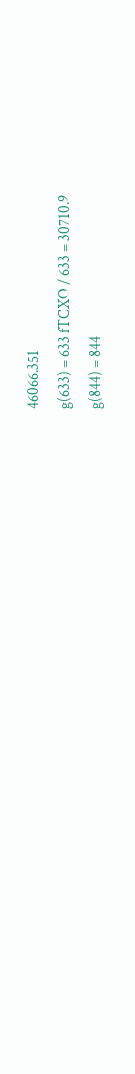46066.351
g(633) = 633 fTCXO / 633 = 30710.9
g(844) = 844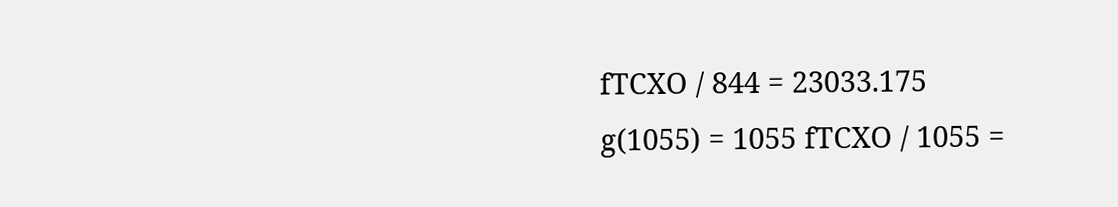fTCXO / 844 = 23033.175
g(1055) = 1055 fTCXO / 1055 =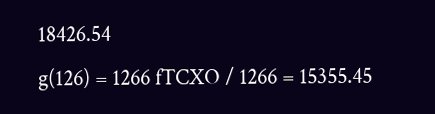18426.54
g(126) = 1266 fTCXO / 1266 = 15355.45